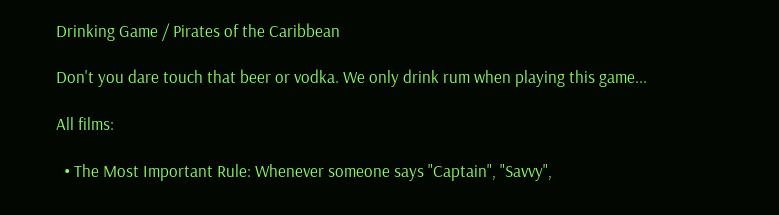Drinking Game / Pirates of the Caribbean

Don't you dare touch that beer or vodka. We only drink rum when playing this game...

All films:

  • The Most Important Rule: Whenever someone says "Captain", "Savvy",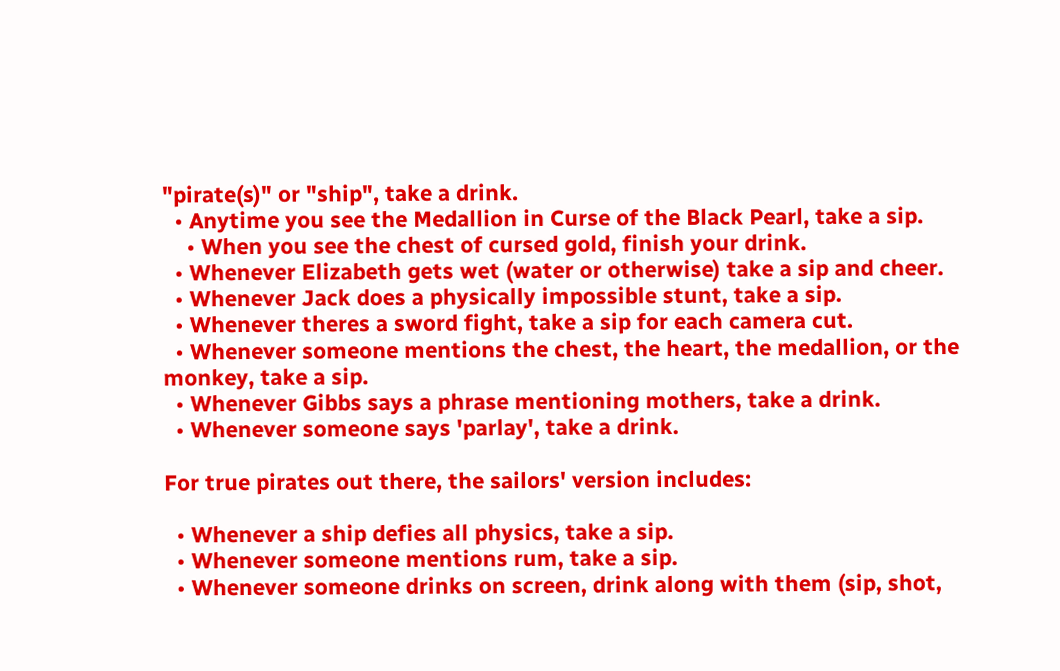"pirate(s)" or "ship", take a drink.
  • Anytime you see the Medallion in Curse of the Black Pearl, take a sip.
    • When you see the chest of cursed gold, finish your drink.
  • Whenever Elizabeth gets wet (water or otherwise) take a sip and cheer.
  • Whenever Jack does a physically impossible stunt, take a sip.
  • Whenever theres a sword fight, take a sip for each camera cut.
  • Whenever someone mentions the chest, the heart, the medallion, or the monkey, take a sip.
  • Whenever Gibbs says a phrase mentioning mothers, take a drink.
  • Whenever someone says 'parlay', take a drink.

For true pirates out there, the sailors' version includes:

  • Whenever a ship defies all physics, take a sip.
  • Whenever someone mentions rum, take a sip.
  • Whenever someone drinks on screen, drink along with them (sip, shot,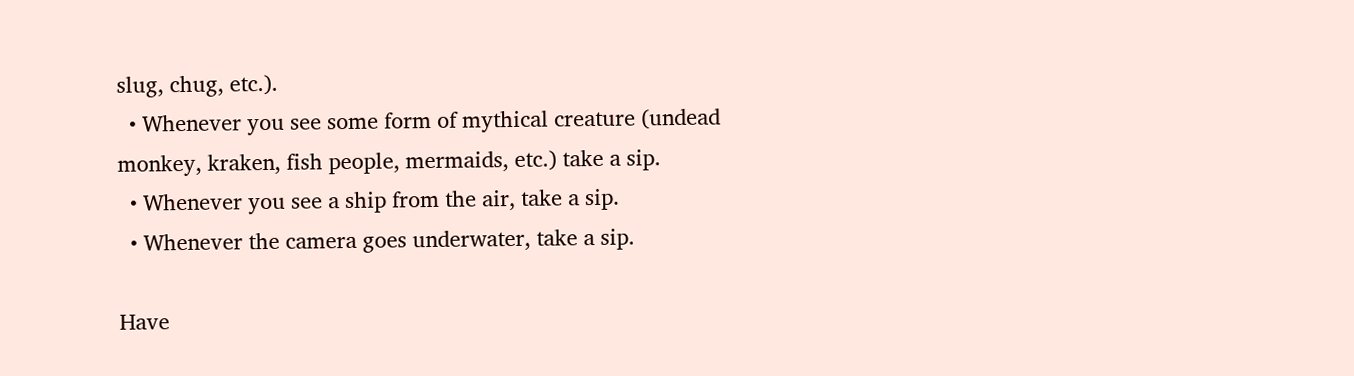slug, chug, etc.).
  • Whenever you see some form of mythical creature (undead monkey, kraken, fish people, mermaids, etc.) take a sip.
  • Whenever you see a ship from the air, take a sip.
  • Whenever the camera goes underwater, take a sip.

Have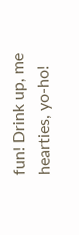fun! Drink up, me hearties, yo-ho!